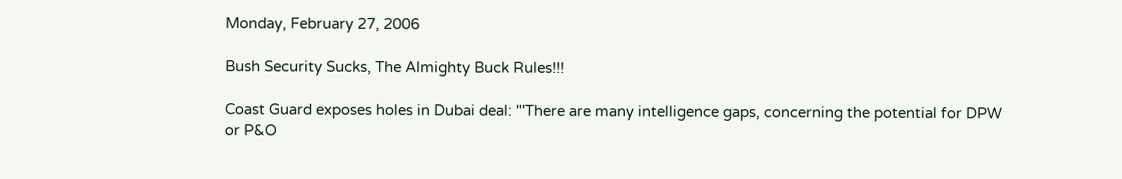Monday, February 27, 2006

Bush Security Sucks, The Almighty Buck Rules!!!

Coast Guard exposes holes in Dubai deal: "'There are many intelligence gaps, concerning the potential for DPW or P&O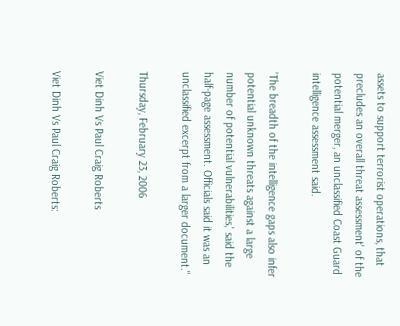assets to support terrorist operations, that precludes an overall threat assessment' of the potential merger, an unclassified Coast Guard intelligence assessment said.

'The breadth of the intelligence gaps also infer potential unknown threats against a large number of potential vulnerabilities,' said the half-page assessment. Officials said it was an unclassified excerpt from a larger document."

Thursday, February 23, 2006

Viet Dinh Vs Paul Craig Roberts

Viet Dinh Vs Paul Craig Roberts: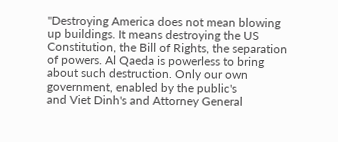"Destroying America does not mean blowing up buildings. It means destroying the US Constitution, the Bill of Rights, the separation of powers. Al Qaeda is powerless to bring about such destruction. Only our own government, enabled by the public's
and Viet Dinh's and Attorney General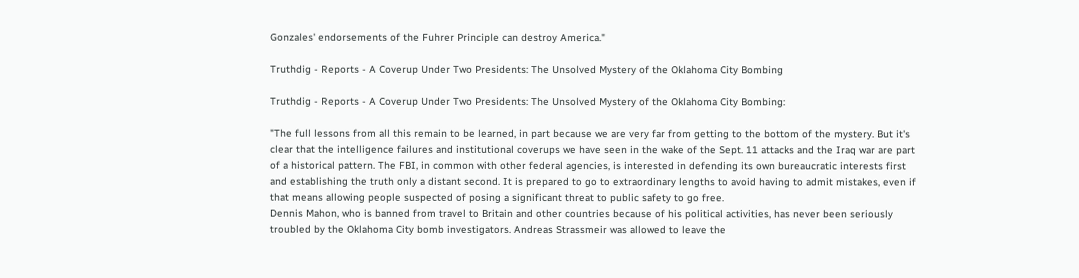Gonzales' endorsements of the Fuhrer Principle can destroy America."

Truthdig - Reports - A Coverup Under Two Presidents: The Unsolved Mystery of the Oklahoma City Bombing

Truthdig - Reports - A Coverup Under Two Presidents: The Unsolved Mystery of the Oklahoma City Bombing:

"The full lessons from all this remain to be learned, in part because we are very far from getting to the bottom of the mystery. But it's clear that the intelligence failures and institutional coverups we have seen in the wake of the Sept. 11 attacks and the Iraq war are part of a historical pattern. The FBI, in common with other federal agencies, is interested in defending its own bureaucratic interests first and establishing the truth only a distant second. It is prepared to go to extraordinary lengths to avoid having to admit mistakes, even if that means allowing people suspected of posing a significant threat to public safety to go free.
Dennis Mahon, who is banned from travel to Britain and other countries because of his political activities, has never been seriously troubled by the Oklahoma City bomb investigators. Andreas Strassmeir was allowed to leave the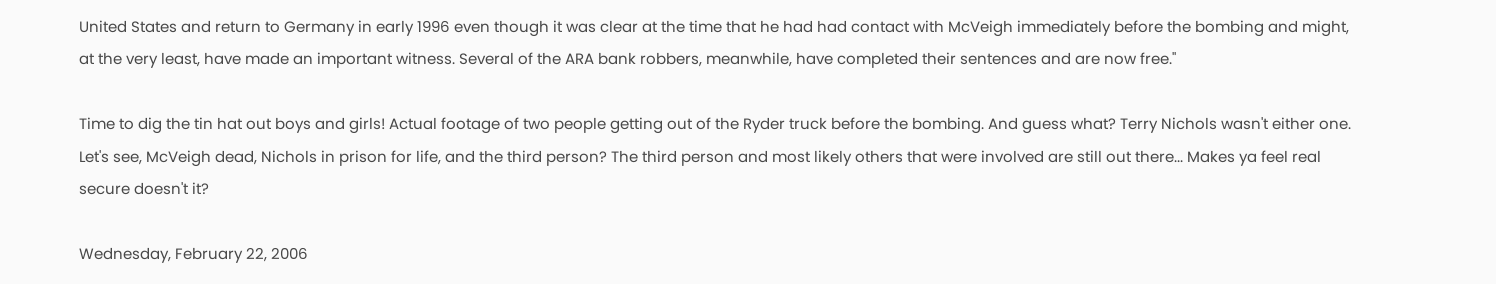United States and return to Germany in early 1996 even though it was clear at the time that he had had contact with McVeigh immediately before the bombing and might, at the very least, have made an important witness. Several of the ARA bank robbers, meanwhile, have completed their sentences and are now free."

Time to dig the tin hat out boys and girls! Actual footage of two people getting out of the Ryder truck before the bombing. And guess what? Terry Nichols wasn't either one. Let's see, McVeigh dead, Nichols in prison for life, and the third person? The third person and most likely others that were involved are still out there... Makes ya feel real secure doesn't it?

Wednesday, February 22, 2006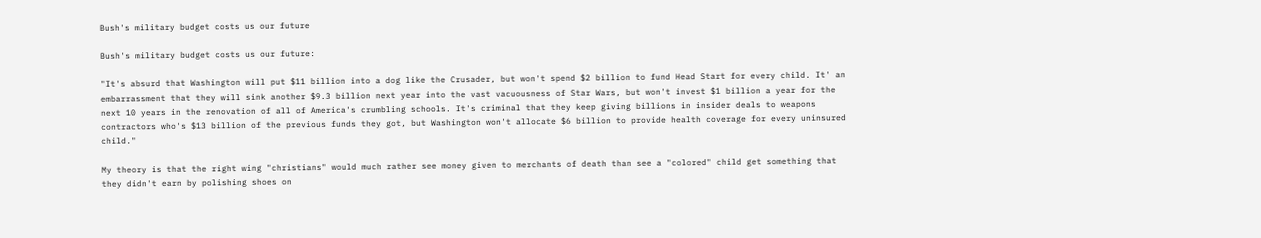Bush's military budget costs us our future

Bush's military budget costs us our future:

"It's absurd that Washington will put $11 billion into a dog like the Crusader, but won't spend $2 billion to fund Head Start for every child. It' an embarrassment that they will sink another $9.3 billion next year into the vast vacuousness of Star Wars, but won't invest $1 billion a year for the next 10 years in the renovation of all of America's crumbling schools. It's criminal that they keep giving billions in insider deals to weapons contractors who's $13 billion of the previous funds they got, but Washington won't allocate $6 billion to provide health coverage for every uninsured child."

My theory is that the right wing "christians" would much rather see money given to merchants of death than see a "colored" child get something that they didn't earn by polishing shoes on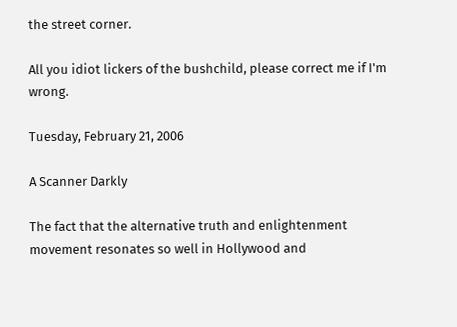the street corner.

All you idiot lickers of the bushchild, please correct me if I'm wrong.

Tuesday, February 21, 2006

A Scanner Darkly

The fact that the alternative truth and enlightenment movement resonates so well in Hollywood and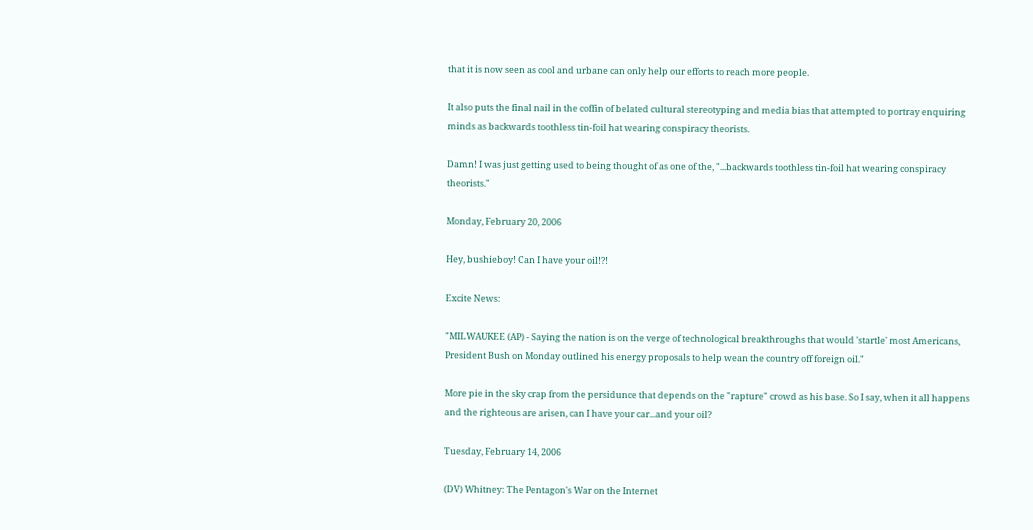that it is now seen as cool and urbane can only help our efforts to reach more people.

It also puts the final nail in the coffin of belated cultural stereotyping and media bias that attempted to portray enquiring minds as backwards toothless tin-foil hat wearing conspiracy theorists.

Damn! I was just getting used to being thought of as one of the, "...backwards toothless tin-foil hat wearing conspiracy theorists."

Monday, February 20, 2006

Hey, bushieboy! Can I have your oil!?!

Excite News:

"MILWAUKEE (AP) - Saying the nation is on the verge of technological breakthroughs that would 'startle' most Americans, President Bush on Monday outlined his energy proposals to help wean the country off foreign oil."

More pie in the sky crap from the persidunce that depends on the "rapture" crowd as his base. So I say, when it all happens and the righteous are arisen, can I have your car...and your oil?

Tuesday, February 14, 2006

(DV) Whitney: The Pentagon's War on the Internet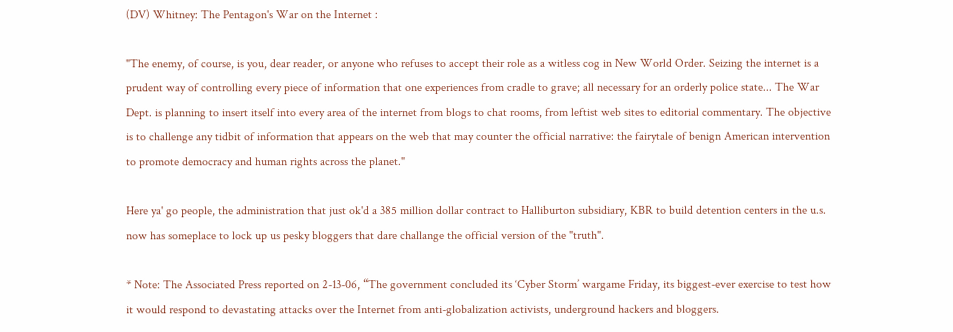(DV) Whitney: The Pentagon's War on the Internet :

"The enemy, of course, is you, dear reader, or anyone who refuses to accept their role as a witless cog in New World Order. Seizing the internet is a prudent way of controlling every piece of information that one experiences from cradle to grave; all necessary for an orderly police state... The War Dept. is planning to insert itself into every area of the internet from blogs to chat rooms, from leftist web sites to editorial commentary. The objective is to challenge any tidbit of information that appears on the web that may counter the official narrative: the fairytale of benign American intervention to promote democracy and human rights across the planet."

Here ya' go people, the administration that just ok'd a 385 million dollar contract to Halliburton subsidiary, KBR to build detention centers in the u.s. now has someplace to lock up us pesky bloggers that dare challange the official version of the "truth".

* Note: The Associated Press reported on 2-13-06, “The government concluded its ‘Cyber Storm’ wargame Friday, its biggest-ever exercise to test how it would respond to devastating attacks over the Internet from anti-globalization activists, underground hackers and bloggers.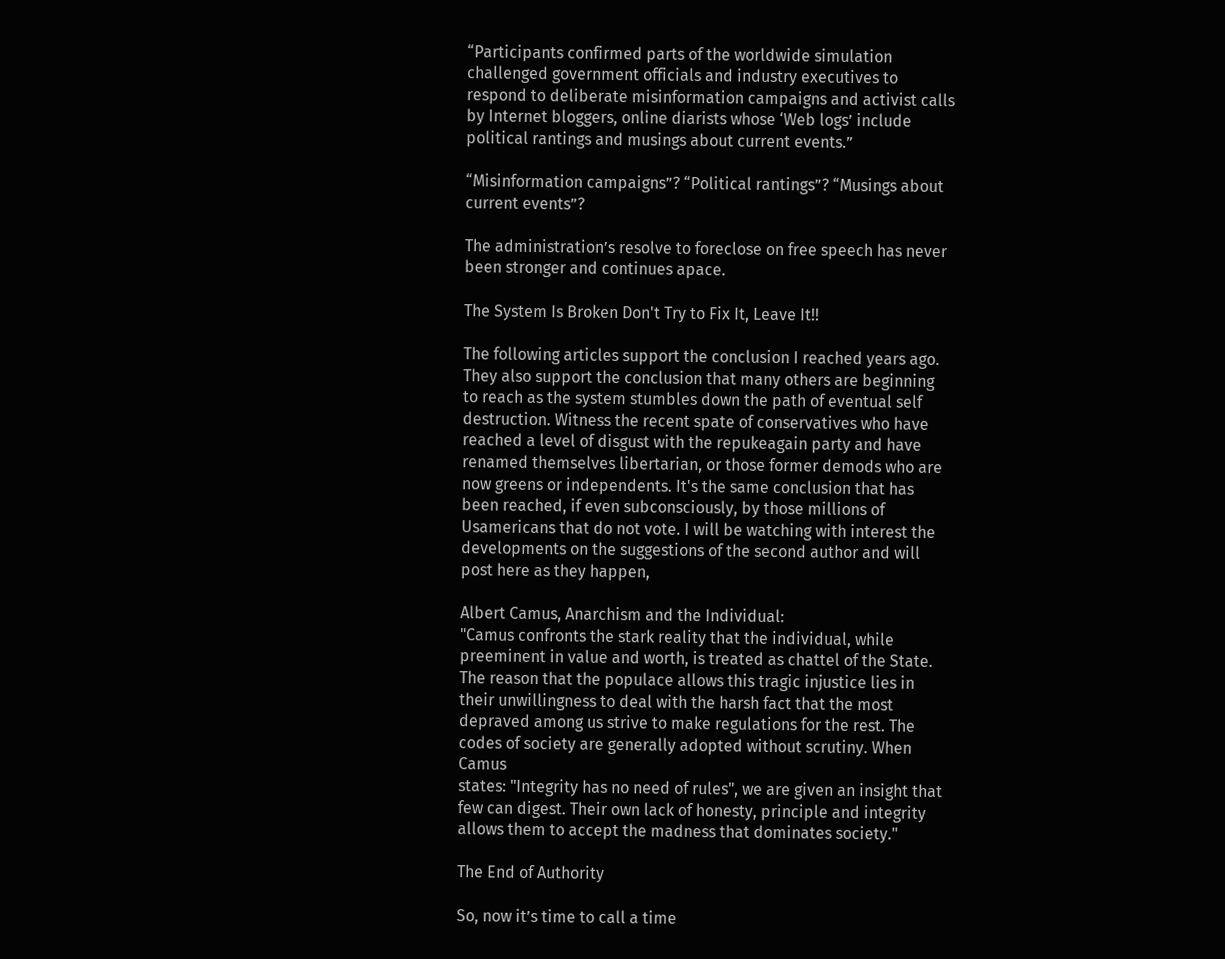“Participants confirmed parts of the worldwide simulation challenged government officials and industry executives to respond to deliberate misinformation campaigns and activist calls by Internet bloggers, online diarists whose ‘Web logs’ include political rantings and musings about current events.”

“Misinformation campaigns”? “Political rantings”? “Musings about current events”?

The administration’s resolve to foreclose on free speech has never been stronger and continues apace.

The System Is Broken Don't Try to Fix It, Leave It!!

The following articles support the conclusion I reached years ago. They also support the conclusion that many others are beginning to reach as the system stumbles down the path of eventual self destruction. Witness the recent spate of conservatives who have reached a level of disgust with the repukeagain party and have renamed themselves libertarian, or those former demods who are now greens or independents. It's the same conclusion that has been reached, if even subconsciously, by those millions of Usamericans that do not vote. I will be watching with interest the developments on the suggestions of the second author and will post here as they happen,

Albert Camus, Anarchism and the Individual:
"Camus confronts the stark reality that the individual, while preeminent in value and worth, is treated as chattel of the State. The reason that the populace allows this tragic injustice lies in their unwillingness to deal with the harsh fact that the most depraved among us strive to make regulations for the rest. The codes of society are generally adopted without scrutiny. When Camus
states: "Integrity has no need of rules", we are given an insight that few can digest. Their own lack of honesty, principle and integrity allows them to accept the madness that dominates society."

The End of Authority

So, now it’s time to call a time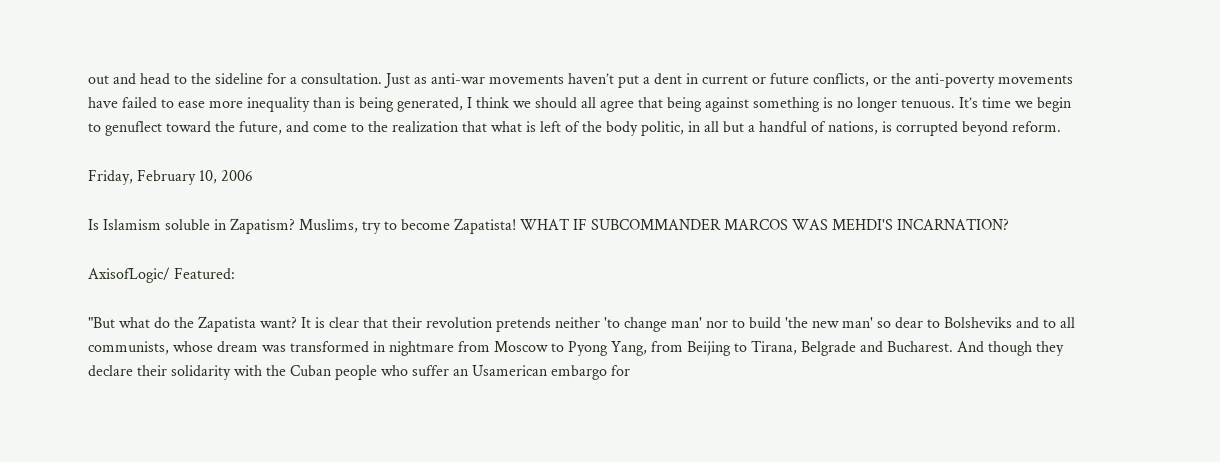out and head to the sideline for a consultation. Just as anti-war movements haven’t put a dent in current or future conflicts, or the anti-poverty movements have failed to ease more inequality than is being generated, I think we should all agree that being against something is no longer tenuous. It’s time we begin to genuflect toward the future, and come to the realization that what is left of the body politic, in all but a handful of nations, is corrupted beyond reform.

Friday, February 10, 2006

Is Islamism soluble in Zapatism? Muslims, try to become Zapatista! WHAT IF SUBCOMMANDER MARCOS WAS MEHDI'S INCARNATION?

AxisofLogic/ Featured:

"But what do the Zapatista want? It is clear that their revolution pretends neither 'to change man' nor to build 'the new man' so dear to Bolsheviks and to all communists, whose dream was transformed in nightmare from Moscow to Pyong Yang, from Beijing to Tirana, Belgrade and Bucharest. And though they declare their solidarity with the Cuban people who suffer an Usamerican embargo for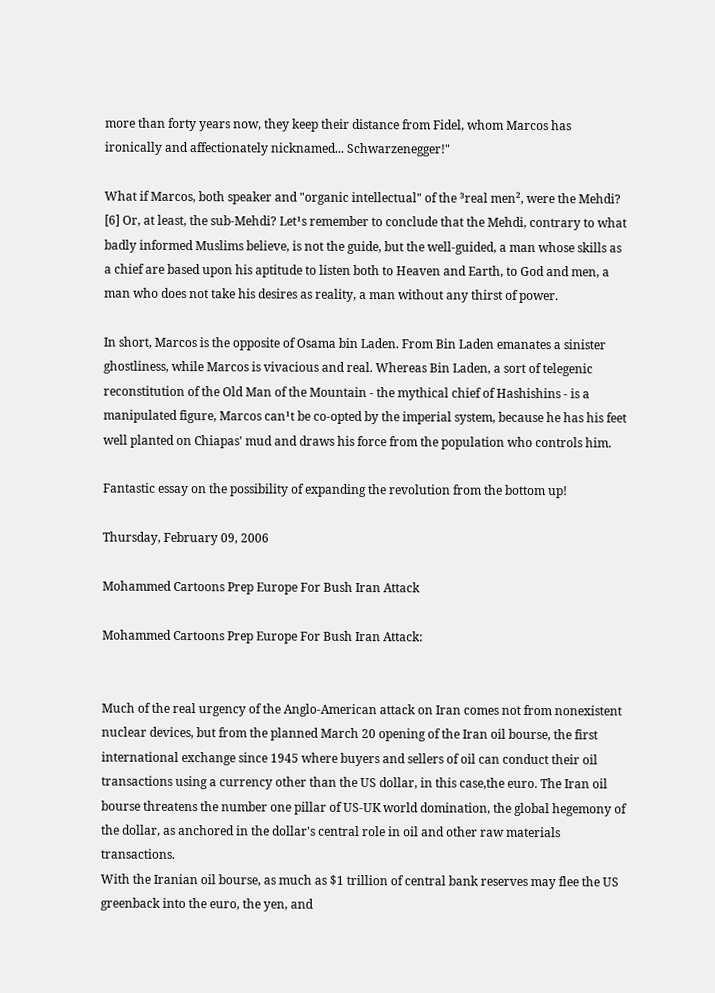more than forty years now, they keep their distance from Fidel, whom Marcos has ironically and affectionately nicknamed... Schwarzenegger!"

What if Marcos, both speaker and "organic intellectual" of the ³real men², were the Mehdi? [6] Or, at least, the sub-Mehdi? Let¹s remember to conclude that the Mehdi, contrary to what badly informed Muslims believe, is not the guide, but the well-guided, a man whose skills as a chief are based upon his aptitude to listen both to Heaven and Earth, to God and men, a man who does not take his desires as reality, a man without any thirst of power.

In short, Marcos is the opposite of Osama bin Laden. From Bin Laden emanates a sinister ghostliness, while Marcos is vivacious and real. Whereas Bin Laden, a sort of telegenic reconstitution of the Old Man of the Mountain - the mythical chief of Hashishins - is a manipulated figure, Marcos can¹t be co-opted by the imperial system, because he has his feet well planted on Chiapas' mud and draws his force from the population who controls him.

Fantastic essay on the possibility of expanding the revolution from the bottom up!

Thursday, February 09, 2006

Mohammed Cartoons Prep Europe For Bush Iran Attack

Mohammed Cartoons Prep Europe For Bush Iran Attack:


Much of the real urgency of the Anglo-American attack on Iran comes not from nonexistent nuclear devices, but from the planned March 20 opening of the Iran oil bourse, the first international exchange since 1945 where buyers and sellers of oil can conduct their oil transactions using a currency other than the US dollar, in this case,the euro. The Iran oil bourse threatens the number one pillar of US-UK world domination, the global hegemony of the dollar, as anchored in the dollar's central role in oil and other raw materials transactions.
With the Iranian oil bourse, as much as $1 trillion of central bank reserves may flee the US greenback into the euro, the yen, and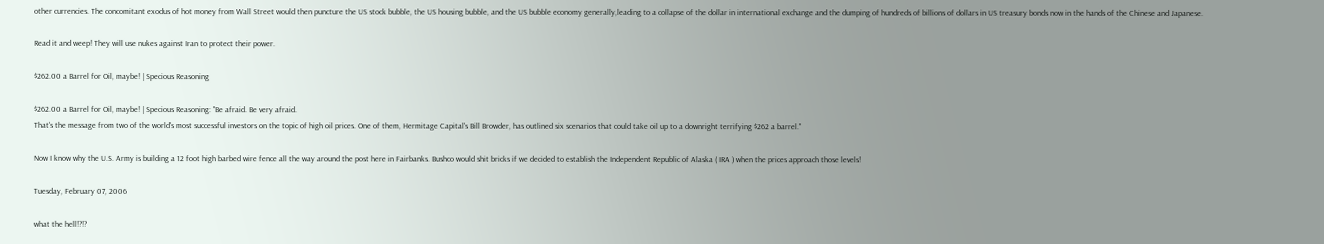other currencies. The concomitant exodus of hot money from Wall Street would then puncture the US stock bubble, the US housing bubble, and the US bubble economy generally,leading to a collapse of the dollar in international exchange and the dumping of hundreds of billions of dollars in US treasury bonds now in the hands of the Chinese and Japanese.

Read it and weep! They will use nukes against Iran to protect their power.

$262.00 a Barrel for Oil, maybe! | Specious Reasoning

$262.00 a Barrel for Oil, maybe! | Specious Reasoning: "Be afraid. Be very afraid.
That's the message from two of the world's most successful investors on the topic of high oil prices. One of them, Hermitage Capital's Bill Browder, has outlined six scenarios that could take oil up to a downright terrifying $262 a barrel."

Now I know why the U.S. Army is building a 12 foot high barbed wire fence all the way around the post here in Fairbanks. Bushco would shit bricks if we decided to establish the Independent Republic of Alaska ( IRA ) when the prices approach those levels!

Tuesday, February 07, 2006

what the hell!?!?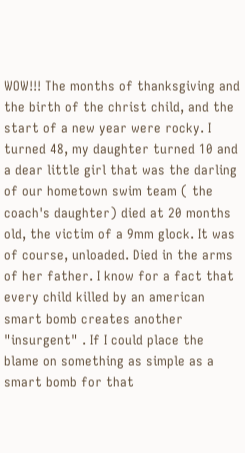WOW!!! The months of thanksgiving and the birth of the christ child, and the start of a new year were rocky. I turned 48, my daughter turned 10 and a dear little girl that was the darling of our hometown swim team ( the coach's daughter) died at 20 months old, the victim of a 9mm glock. It was of course, unloaded. Died in the arms of her father. I know for a fact that every child killed by an american smart bomb creates another "insurgent" . If I could place the blame on something as simple as a smart bomb for that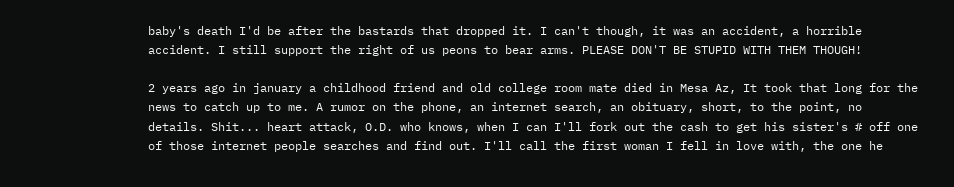baby's death I'd be after the bastards that dropped it. I can't though, it was an accident, a horrible accident. I still support the right of us peons to bear arms. PLEASE DON'T BE STUPID WITH THEM THOUGH!

2 years ago in january a childhood friend and old college room mate died in Mesa Az, It took that long for the news to catch up to me. A rumor on the phone, an internet search, an obituary, short, to the point, no details. Shit... heart attack, O.D. who knows, when I can I'll fork out the cash to get his sister's # off one of those internet people searches and find out. I'll call the first woman I fell in love with, the one he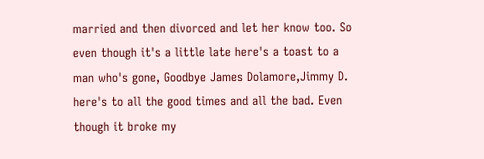married and then divorced and let her know too. So even though it's a little late here's a toast to a man who's gone, Goodbye James Dolamore,Jimmy D. here's to all the good times and all the bad. Even though it broke my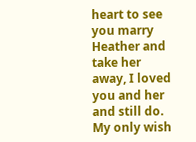heart to see you marry Heather and take her away, I loved you and her and still do. My only wish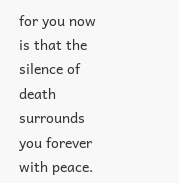for you now is that the silence of death surrounds you forever with peace.